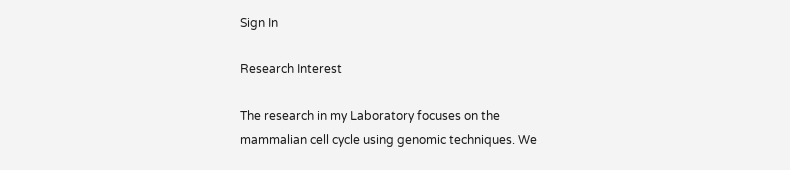Sign In

Research Interest

The research in my Laboratory focuses on the mammalian cell cycle using genomic techniques. We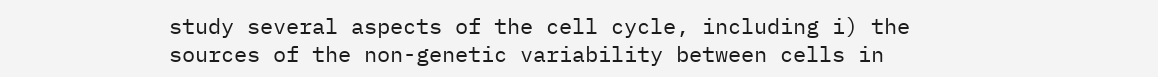study several aspects of the cell cycle, including i) the sources of the non-genetic variability between cells in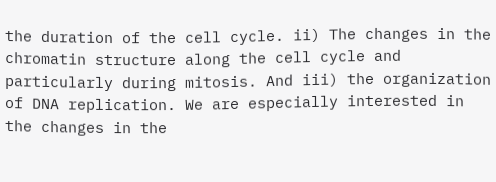the duration of the cell cycle. ii) The changes in the chromatin structure along the cell cycle and particularly during mitosis. And iii) the organization of DNA replication. We are especially interested in the changes in the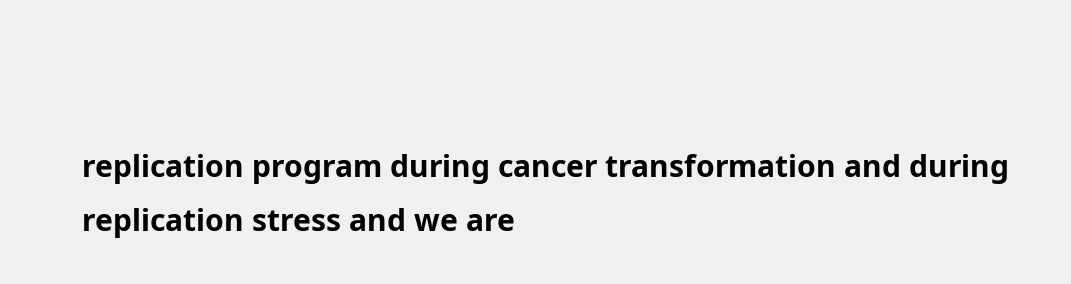replication program during cancer transformation and during replication stress and we are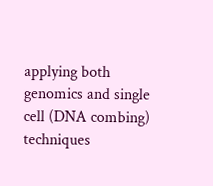applying both genomics and single cell (DNA combing) techniques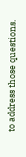to address those questions.